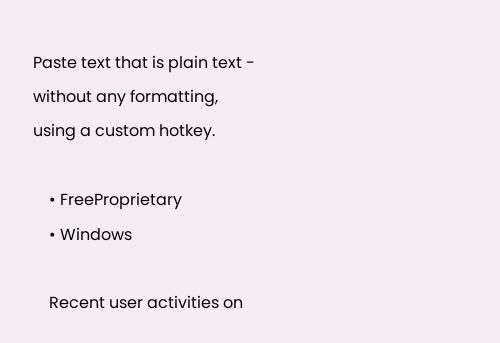Paste text that is plain text - without any formatting, using a custom hotkey.

    • FreeProprietary
    • Windows

    Recent user activities on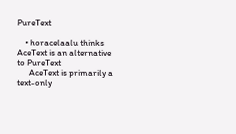PureText

    • horacelaalu thinks AceText is an alternative to PureText
      AceText is primarily a text-only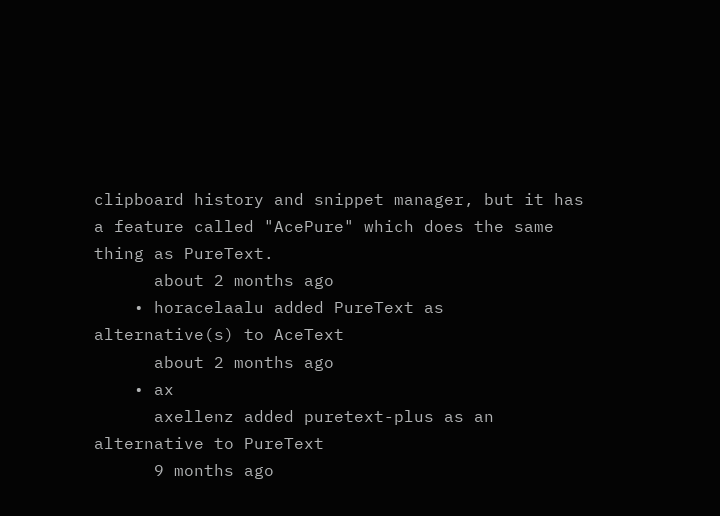clipboard history and snippet manager, but it has a feature called "AcePure" which does the same thing as PureText.
      about 2 months ago
    • horacelaalu added PureText as alternative(s) to AceText
      about 2 months ago
    • ax
      axellenz added puretext-plus as an alternative to PureText
      9 months ago